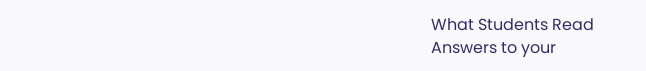What Students Read
Answers to your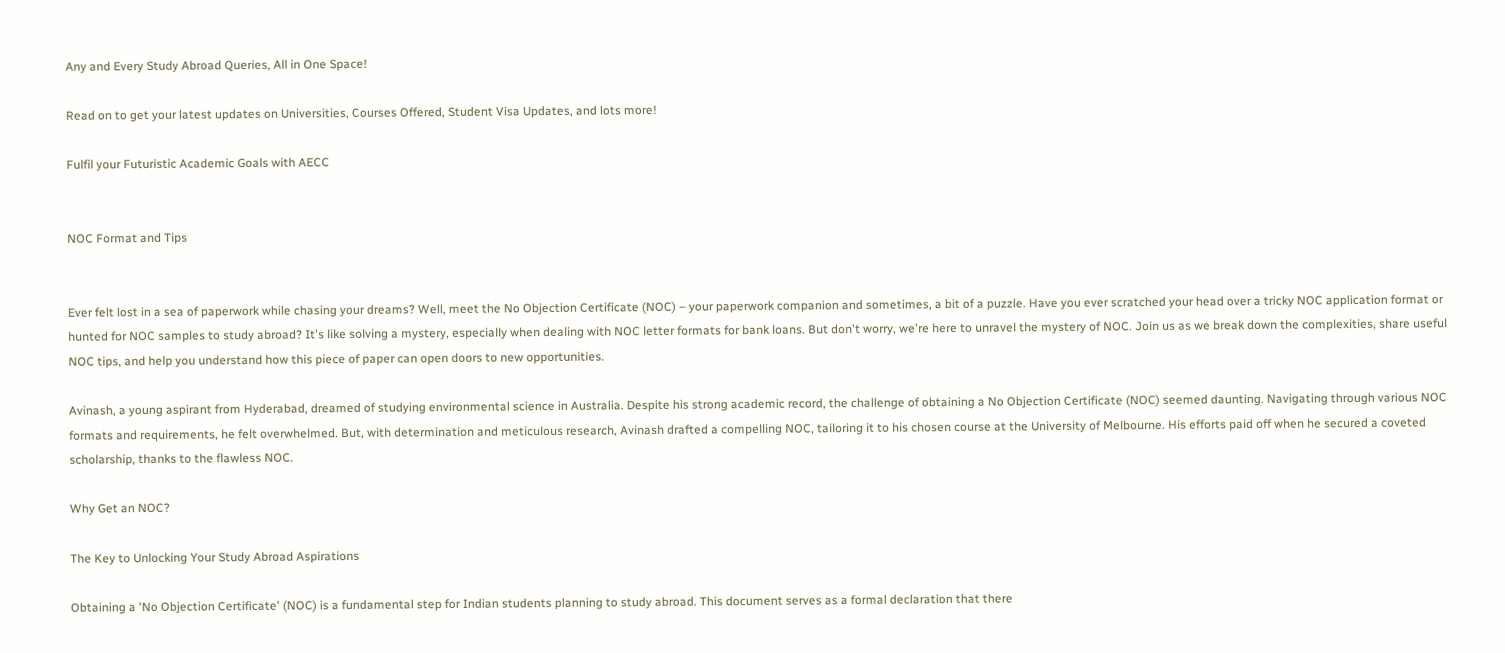Any and Every Study Abroad Queries, All in One Space!

Read on to get your latest updates on Universities, Courses Offered, Student Visa Updates, and lots more!

Fulfil your Futuristic Academic Goals with AECC


NOC Format and Tips


Ever felt lost in a sea of paperwork while chasing your dreams? Well, meet the No Objection Certificate (NOC) – your paperwork companion and sometimes, a bit of a puzzle. Have you ever scratched your head over a tricky NOC application format or hunted for NOC samples to study abroad? It's like solving a mystery, especially when dealing with NOC letter formats for bank loans. But don't worry, we're here to unravel the mystery of NOC. Join us as we break down the complexities, share useful NOC tips, and help you understand how this piece of paper can open doors to new opportunities.

Avinash, a young aspirant from Hyderabad, dreamed of studying environmental science in Australia. Despite his strong academic record, the challenge of obtaining a No Objection Certificate (NOC) seemed daunting. Navigating through various NOC formats and requirements, he felt overwhelmed. But, with determination and meticulous research, Avinash drafted a compelling NOC, tailoring it to his chosen course at the University of Melbourne. His efforts paid off when he secured a coveted scholarship, thanks to the flawless NOC.

Why Get an NOC?

The Key to Unlocking Your Study Abroad Aspirations

Obtaining a 'No Objection Certificate' (NOC) is a fundamental step for Indian students planning to study abroad. This document serves as a formal declaration that there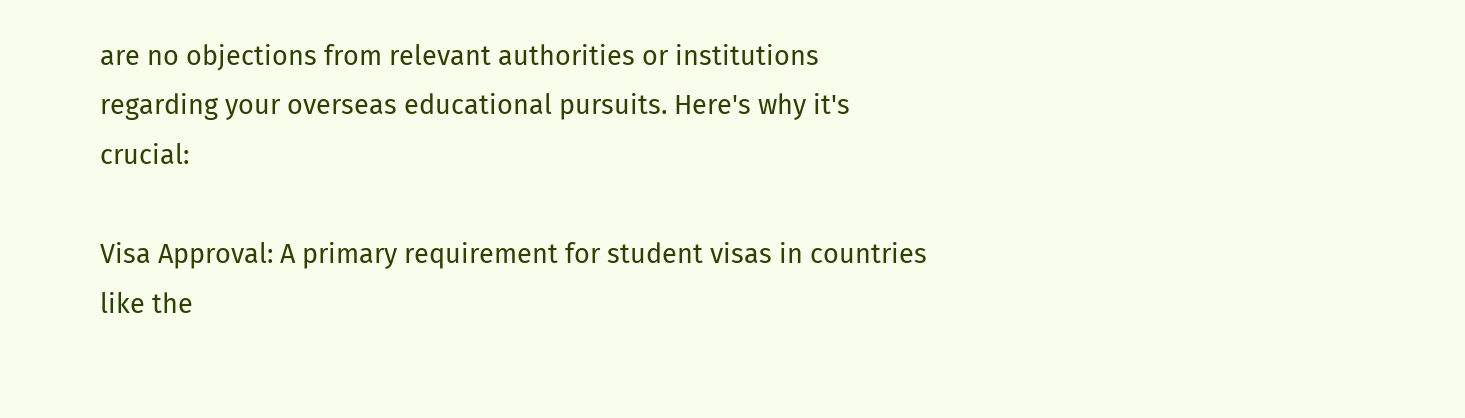are no objections from relevant authorities or institutions regarding your overseas educational pursuits. Here's why it's crucial:

Visa Approval: A primary requirement for student visas in countries like the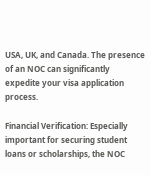USA, UK, and Canada. The presence of an NOC can significantly expedite your visa application process.

Financial Verification: Especially important for securing student loans or scholarships, the NOC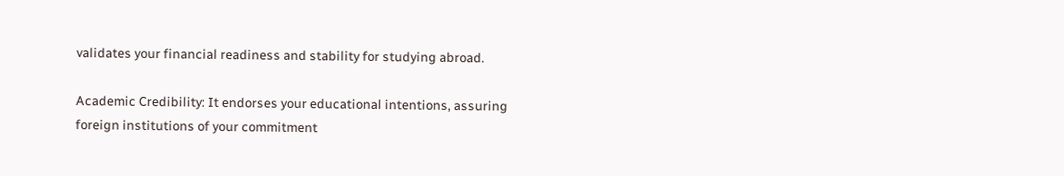validates your financial readiness and stability for studying abroad.

Academic Credibility: It endorses your educational intentions, assuring foreign institutions of your commitment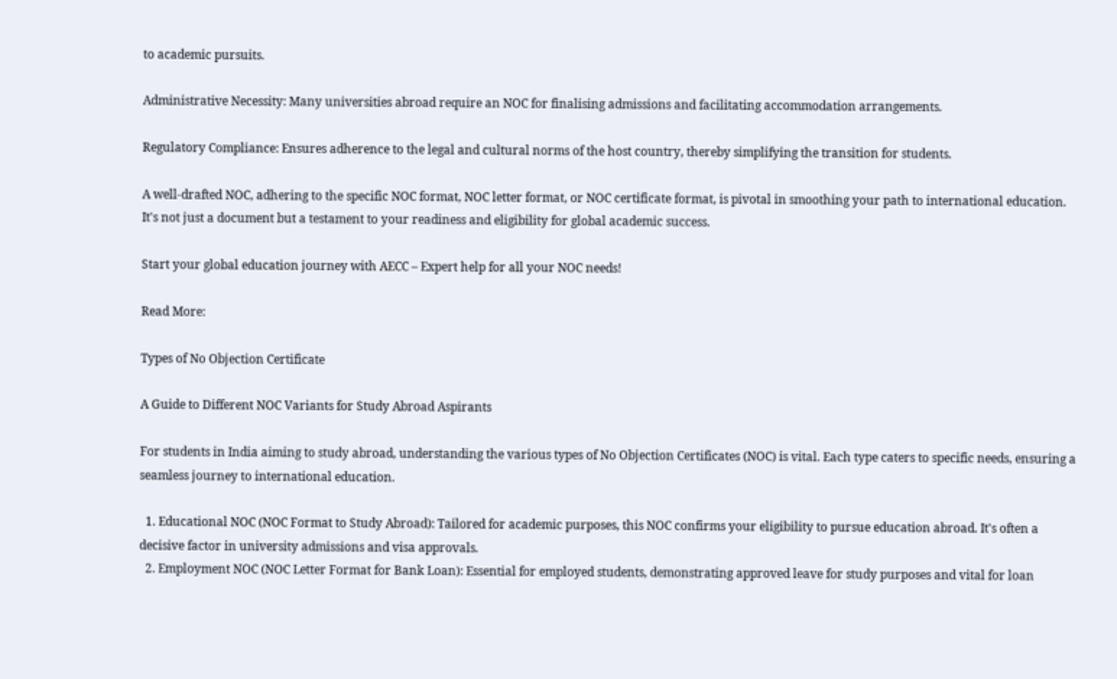to academic pursuits.

Administrative Necessity: Many universities abroad require an NOC for finalising admissions and facilitating accommodation arrangements.

Regulatory Compliance: Ensures adherence to the legal and cultural norms of the host country, thereby simplifying the transition for students.

A well-drafted NOC, adhering to the specific NOC format, NOC letter format, or NOC certificate format, is pivotal in smoothing your path to international education. It's not just a document but a testament to your readiness and eligibility for global academic success.

Start your global education journey with AECC – Expert help for all your NOC needs!

Read More:

Types of No Objection Certificate

A Guide to Different NOC Variants for Study Abroad Aspirants

For students in India aiming to study abroad, understanding the various types of No Objection Certificates (NOC) is vital. Each type caters to specific needs, ensuring a seamless journey to international education.

  1. Educational NOC (NOC Format to Study Abroad): Tailored for academic purposes, this NOC confirms your eligibility to pursue education abroad. It's often a decisive factor in university admissions and visa approvals.
  2. Employment NOC (NOC Letter Format for Bank Loan): Essential for employed students, demonstrating approved leave for study purposes and vital for loan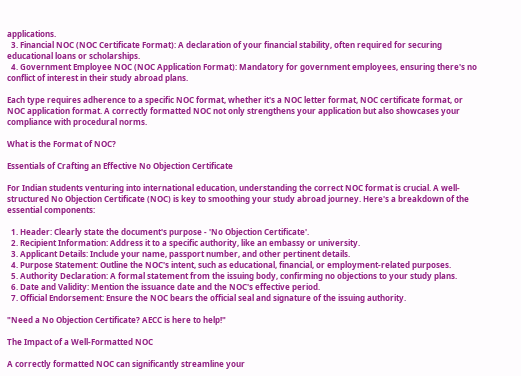applications.
  3. Financial NOC (NOC Certificate Format): A declaration of your financial stability, often required for securing educational loans or scholarships.
  4. Government Employee NOC (NOC Application Format): Mandatory for government employees, ensuring there's no conflict of interest in their study abroad plans.

Each type requires adherence to a specific NOC format, whether it's a NOC letter format, NOC certificate format, or NOC application format. A correctly formatted NOC not only strengthens your application but also showcases your compliance with procedural norms.

What is the Format of NOC?

Essentials of Crafting an Effective No Objection Certificate

For Indian students venturing into international education, understanding the correct NOC format is crucial. A well-structured No Objection Certificate (NOC) is key to smoothing your study abroad journey. Here's a breakdown of the essential components:

  1. Header: Clearly state the document's purpose - 'No Objection Certificate'.
  2. Recipient Information: Address it to a specific authority, like an embassy or university.
  3. Applicant Details: Include your name, passport number, and other pertinent details.
  4. Purpose Statement: Outline the NOC's intent, such as educational, financial, or employment-related purposes.
  5. Authority Declaration: A formal statement from the issuing body, confirming no objections to your study plans.
  6. Date and Validity: Mention the issuance date and the NOC's effective period.
  7. Official Endorsement: Ensure the NOC bears the official seal and signature of the issuing authority.

"Need a No Objection Certificate? AECC is here to help!"

The Impact of a Well-Formatted NOC

A correctly formatted NOC can significantly streamline your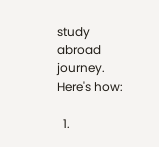study abroad journey. Here's how:

  1.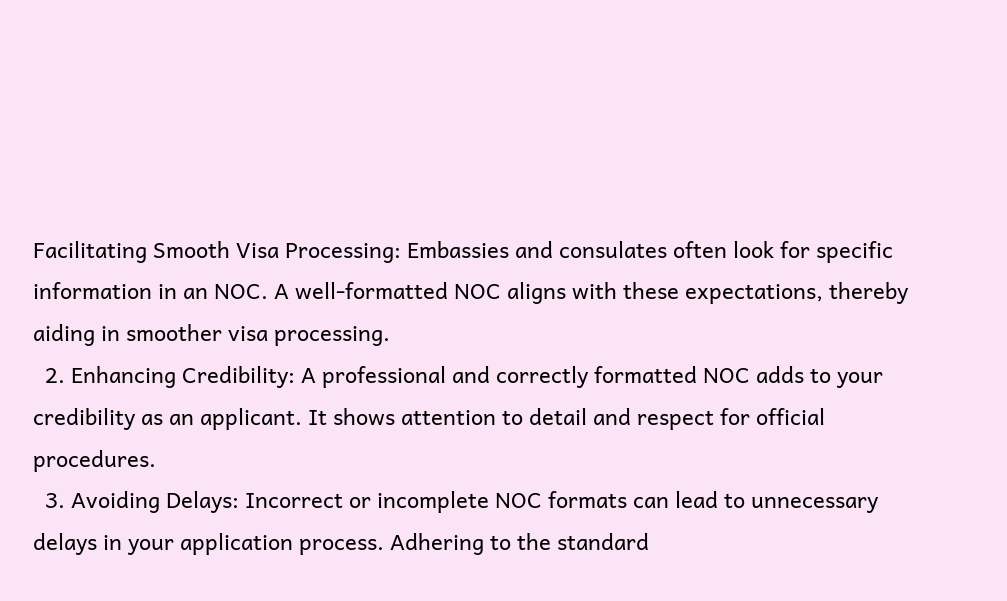Facilitating Smooth Visa Processing: Embassies and consulates often look for specific information in an NOC. A well-formatted NOC aligns with these expectations, thereby aiding in smoother visa processing.
  2. Enhancing Credibility: A professional and correctly formatted NOC adds to your credibility as an applicant. It shows attention to detail and respect for official procedures.
  3. Avoiding Delays: Incorrect or incomplete NOC formats can lead to unnecessary delays in your application process. Adhering to the standard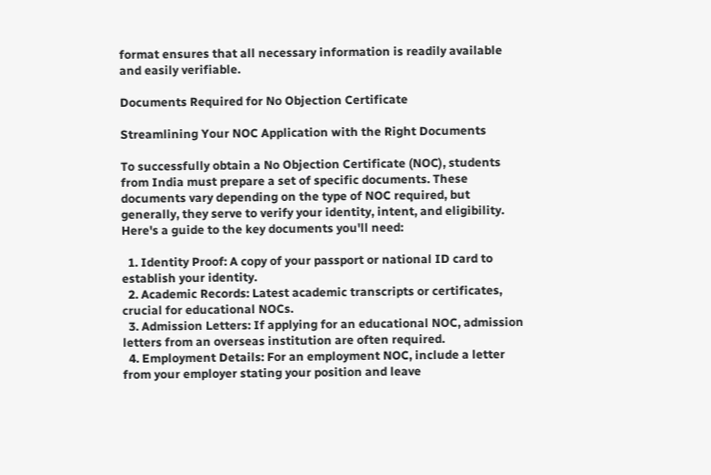format ensures that all necessary information is readily available and easily verifiable.

Documents Required for No Objection Certificate

Streamlining Your NOC Application with the Right Documents

To successfully obtain a No Objection Certificate (NOC), students from India must prepare a set of specific documents. These documents vary depending on the type of NOC required, but generally, they serve to verify your identity, intent, and eligibility. Here's a guide to the key documents you'll need:

  1. Identity Proof: A copy of your passport or national ID card to establish your identity.
  2. Academic Records: Latest academic transcripts or certificates, crucial for educational NOCs.
  3. Admission Letters: If applying for an educational NOC, admission letters from an overseas institution are often required.
  4. Employment Details: For an employment NOC, include a letter from your employer stating your position and leave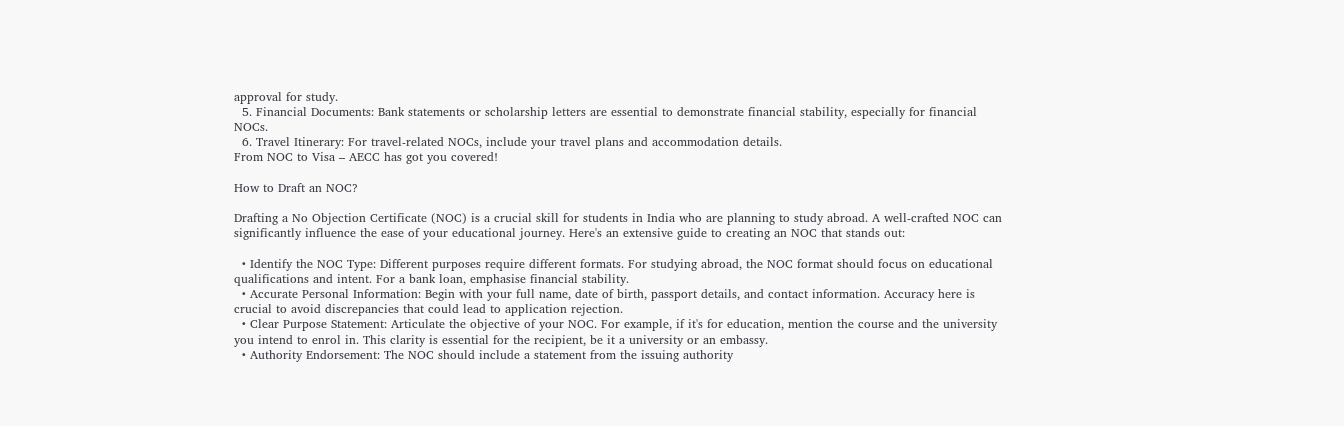approval for study.
  5. Financial Documents: Bank statements or scholarship letters are essential to demonstrate financial stability, especially for financial NOCs.
  6. Travel Itinerary: For travel-related NOCs, include your travel plans and accommodation details.
From NOC to Visa – AECC has got you covered!

How to Draft an NOC?

Drafting a No Objection Certificate (NOC) is a crucial skill for students in India who are planning to study abroad. A well-crafted NOC can significantly influence the ease of your educational journey. Here's an extensive guide to creating an NOC that stands out:

  • Identify the NOC Type: Different purposes require different formats. For studying abroad, the NOC format should focus on educational qualifications and intent. For a bank loan, emphasise financial stability.
  • Accurate Personal Information: Begin with your full name, date of birth, passport details, and contact information. Accuracy here is crucial to avoid discrepancies that could lead to application rejection.
  • Clear Purpose Statement: Articulate the objective of your NOC. For example, if it's for education, mention the course and the university you intend to enrol in. This clarity is essential for the recipient, be it a university or an embassy.
  • Authority Endorsement: The NOC should include a statement from the issuing authority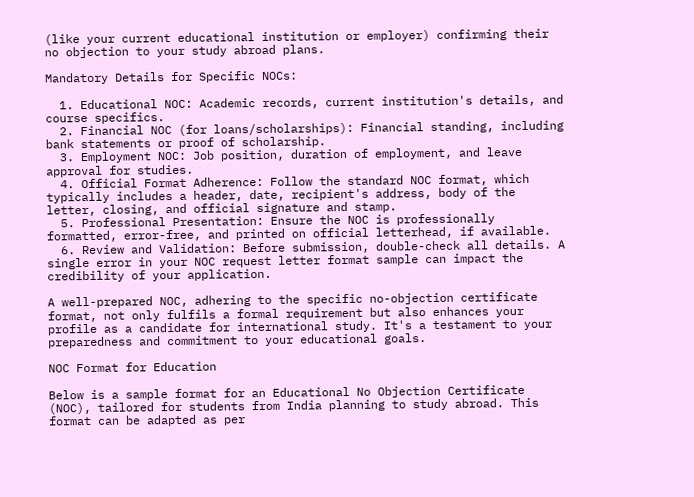(like your current educational institution or employer) confirming their no objection to your study abroad plans.

Mandatory Details for Specific NOCs:

  1. Educational NOC: Academic records, current institution's details, and course specifics.
  2. Financial NOC (for loans/scholarships): Financial standing, including bank statements or proof of scholarship.
  3. Employment NOC: Job position, duration of employment, and leave approval for studies.
  4. Official Format Adherence: Follow the standard NOC format, which typically includes a header, date, recipient's address, body of the letter, closing, and official signature and stamp.
  5. Professional Presentation: Ensure the NOC is professionally formatted, error-free, and printed on official letterhead, if available.
  6. Review and Validation: Before submission, double-check all details. A single error in your NOC request letter format sample can impact the credibility of your application.

A well-prepared NOC, adhering to the specific no-objection certificate format, not only fulfils a formal requirement but also enhances your profile as a candidate for international study. It's a testament to your preparedness and commitment to your educational goals.

NOC Format for Education

Below is a sample format for an Educational No Objection Certificate (NOC), tailored for students from India planning to study abroad. This format can be adapted as per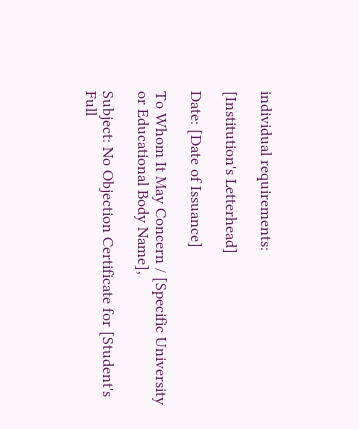individual requirements:

[Institution's Letterhead]

Date: [Date of Issuance]

To Whom It May Concern / [Specific University or Educational Body Name],

Subject: No Objection Certificate for [Student's Full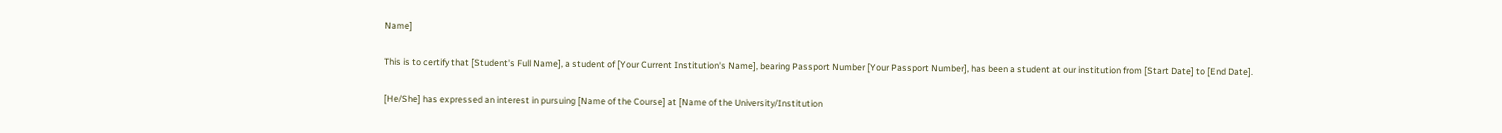Name]

This is to certify that [Student's Full Name], a student of [Your Current Institution's Name], bearing Passport Number [Your Passport Number], has been a student at our institution from [Start Date] to [End Date].

[He/She] has expressed an interest in pursuing [Name of the Course] at [Name of the University/Institution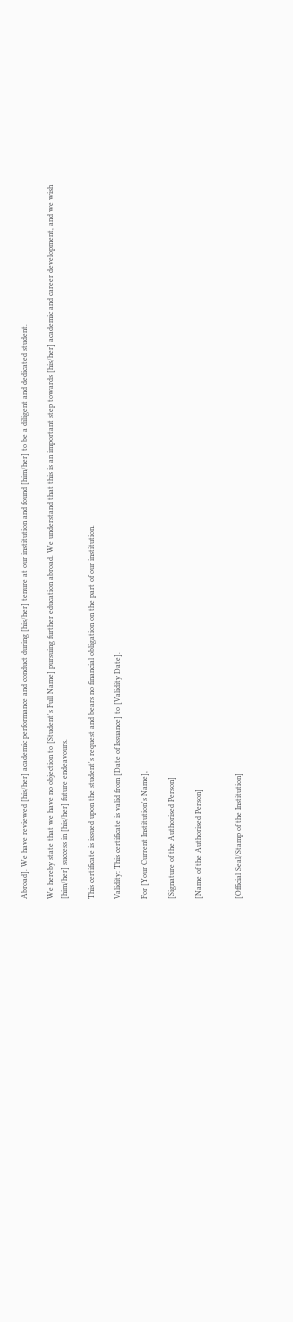Abroad]. We have reviewed [his/her] academic performance and conduct during [his/her] tenure at our institution and found [him/her] to be a diligent and dedicated student.

We hereby state that we have no objection to [Student's Full Name] pursuing further education abroad. We understand that this is an important step towards [his/her] academic and career development, and we wish [him/her] success in [his/her] future endeavours.

This certificate is issued upon the student's request and bears no financial obligation on the part of our institution.

Validity: This certificate is valid from [Date of Issuance] to [Validity Date].

For [Your Current Institution's Name],

[Signature of the Authorised Person]

[Name of the Authorised Person]


[Official Seal/Stamp of the Institution]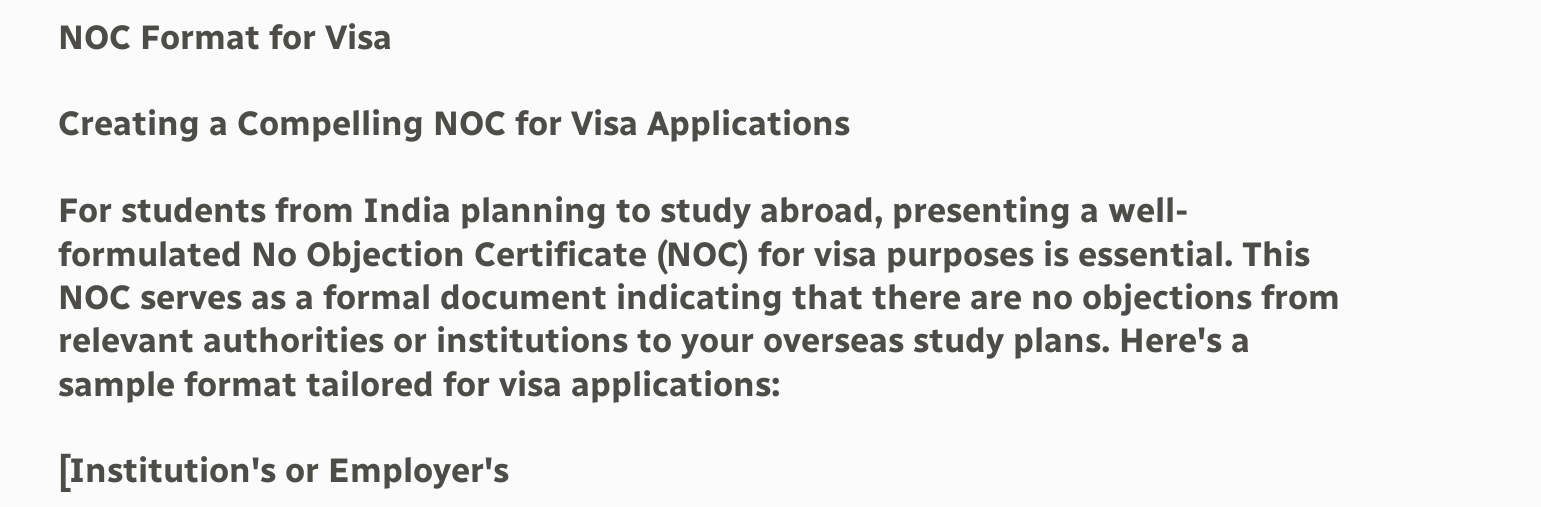NOC Format for Visa

Creating a Compelling NOC for Visa Applications

For students from India planning to study abroad, presenting a well-formulated No Objection Certificate (NOC) for visa purposes is essential. This NOC serves as a formal document indicating that there are no objections from relevant authorities or institutions to your overseas study plans. Here's a sample format tailored for visa applications:

[Institution's or Employer's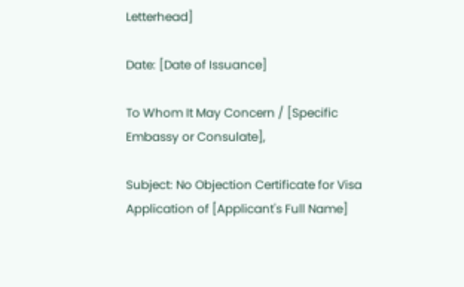Letterhead]

Date: [Date of Issuance]

To Whom It May Concern / [Specific Embassy or Consulate],

Subject: No Objection Certificate for Visa Application of [Applicant's Full Name]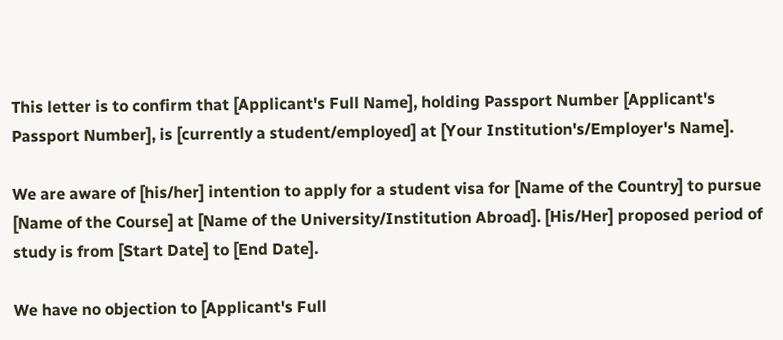This letter is to confirm that [Applicant's Full Name], holding Passport Number [Applicant's Passport Number], is [currently a student/employed] at [Your Institution's/Employer's Name].

We are aware of [his/her] intention to apply for a student visa for [Name of the Country] to pursue [Name of the Course] at [Name of the University/Institution Abroad]. [His/Her] proposed period of study is from [Start Date] to [End Date].

We have no objection to [Applicant's Full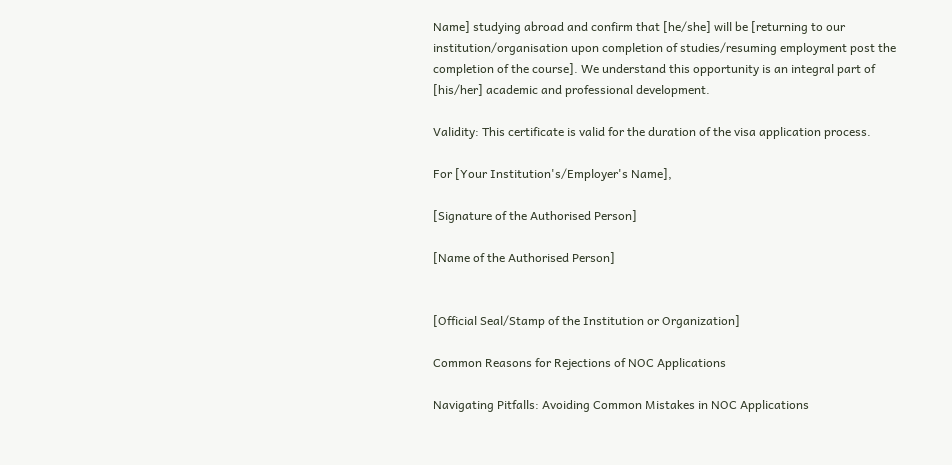Name] studying abroad and confirm that [he/she] will be [returning to our institution/organisation upon completion of studies/resuming employment post the completion of the course]. We understand this opportunity is an integral part of [his/her] academic and professional development.

Validity: This certificate is valid for the duration of the visa application process.

For [Your Institution's/Employer's Name],

[Signature of the Authorised Person]

[Name of the Authorised Person]


[Official Seal/Stamp of the Institution or Organization]

Common Reasons for Rejections of NOC Applications

Navigating Pitfalls: Avoiding Common Mistakes in NOC Applications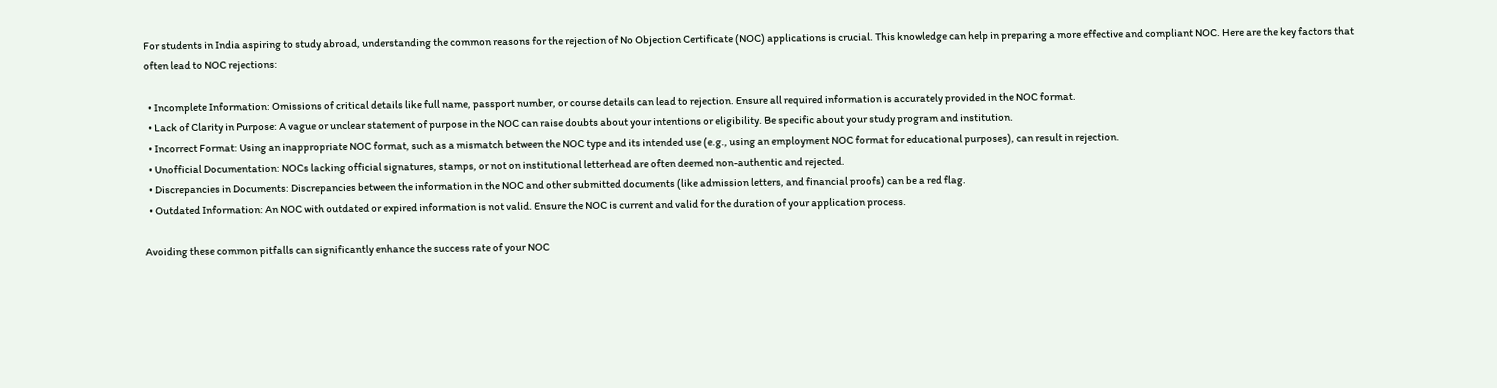For students in India aspiring to study abroad, understanding the common reasons for the rejection of No Objection Certificate (NOC) applications is crucial. This knowledge can help in preparing a more effective and compliant NOC. Here are the key factors that often lead to NOC rejections:

  • Incomplete Information: Omissions of critical details like full name, passport number, or course details can lead to rejection. Ensure all required information is accurately provided in the NOC format.
  • Lack of Clarity in Purpose: A vague or unclear statement of purpose in the NOC can raise doubts about your intentions or eligibility. Be specific about your study program and institution.
  • Incorrect Format: Using an inappropriate NOC format, such as a mismatch between the NOC type and its intended use (e.g., using an employment NOC format for educational purposes), can result in rejection.
  • Unofficial Documentation: NOCs lacking official signatures, stamps, or not on institutional letterhead are often deemed non-authentic and rejected.
  • Discrepancies in Documents: Discrepancies between the information in the NOC and other submitted documents (like admission letters, and financial proofs) can be a red flag.
  • Outdated Information: An NOC with outdated or expired information is not valid. Ensure the NOC is current and valid for the duration of your application process.

Avoiding these common pitfalls can significantly enhance the success rate of your NOC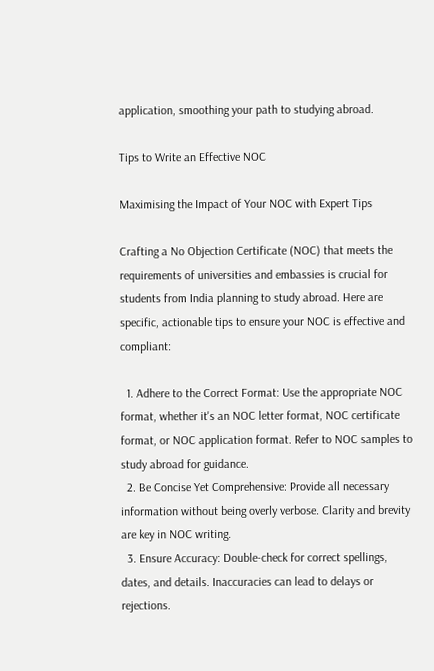application, smoothing your path to studying abroad.

Tips to Write an Effective NOC

Maximising the Impact of Your NOC with Expert Tips

Crafting a No Objection Certificate (NOC) that meets the requirements of universities and embassies is crucial for students from India planning to study abroad. Here are specific, actionable tips to ensure your NOC is effective and compliant:

  1. Adhere to the Correct Format: Use the appropriate NOC format, whether it's an NOC letter format, NOC certificate format, or NOC application format. Refer to NOC samples to study abroad for guidance.
  2. Be Concise Yet Comprehensive: Provide all necessary information without being overly verbose. Clarity and brevity are key in NOC writing.
  3. Ensure Accuracy: Double-check for correct spellings, dates, and details. Inaccuracies can lead to delays or rejections.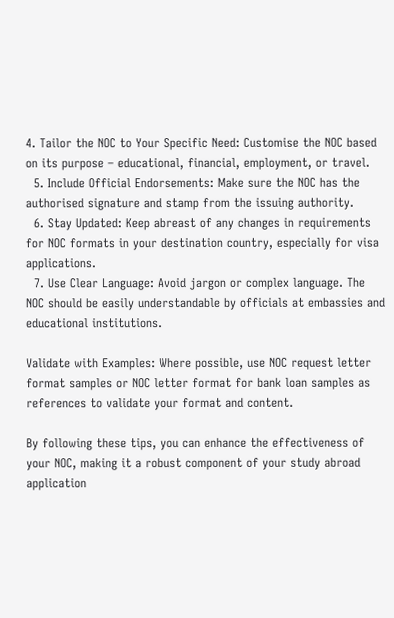4. Tailor the NOC to Your Specific Need: Customise the NOC based on its purpose – educational, financial, employment, or travel.
  5. Include Official Endorsements: Make sure the NOC has the authorised signature and stamp from the issuing authority.
  6. Stay Updated: Keep abreast of any changes in requirements for NOC formats in your destination country, especially for visa applications.
  7. Use Clear Language: Avoid jargon or complex language. The NOC should be easily understandable by officials at embassies and educational institutions.

Validate with Examples: Where possible, use NOC request letter format samples or NOC letter format for bank loan samples as references to validate your format and content.

By following these tips, you can enhance the effectiveness of your NOC, making it a robust component of your study abroad application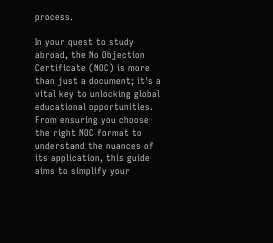process.

In your quest to study abroad, the No Objection Certificate (NOC) is more than just a document; it's a vital key to unlocking global educational opportunities. From ensuring you choose the right NOC format to understand the nuances of its application, this guide aims to simplify your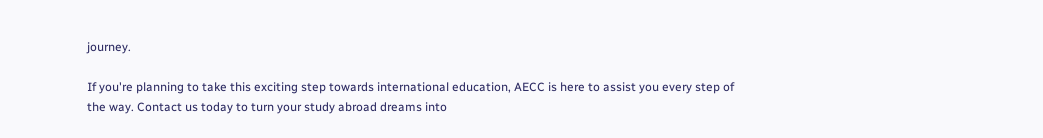journey.

If you're planning to take this exciting step towards international education, AECC is here to assist you every step of the way. Contact us today to turn your study abroad dreams into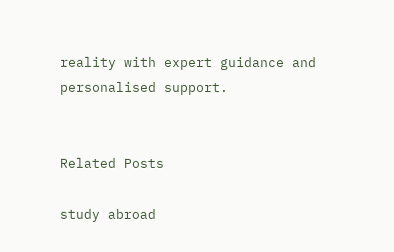reality with expert guidance and personalised support.


Related Posts

study abroad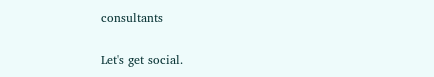consultants

Let's get social.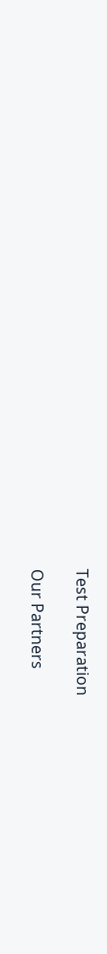Test Preparation

Our Partners